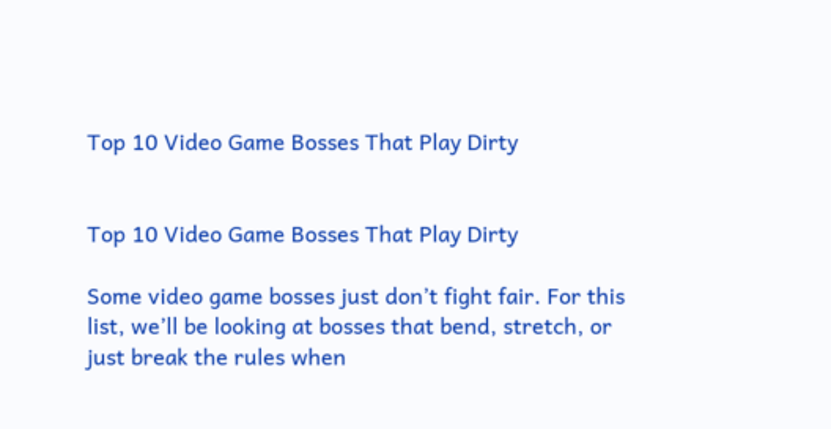Top 10 Video Game Bosses That Play Dirty


Top 10 Video Game Bosses That Play Dirty

Some video game bosses just don’t fight fair. For this list, we’ll be looking at bosses that bend, stretch, or just break the rules when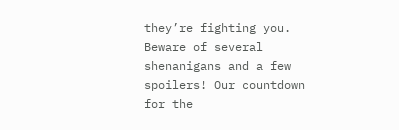they’re fighting you. Beware of several shenanigans and a few spoilers! Our countdown for the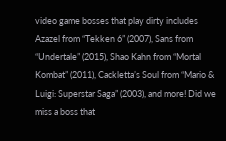video game bosses that play dirty includes Azazel from “Tekken 6” (2007), Sans from “Undertale” (2015), Shao Kahn from “Mortal Kombat” (2011), Cackletta’s Soul from “Mario & Luigi: Superstar Saga” (2003), and more! Did we miss a boss that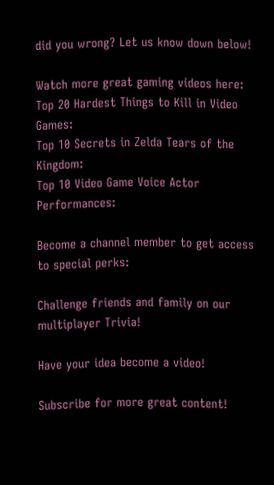did you wrong? Let us know down below!

Watch more great gaming videos here:
Top 20 Hardest Things to Kill in Video Games:
Top 10 Secrets in Zelda Tears of the Kingdom:
Top 10 Video Game Voice Actor Performances:

Become a channel member to get access to special perks:

Challenge friends and family on our multiplayer Trivia!

Have your idea become a video!

Subscribe for more great content!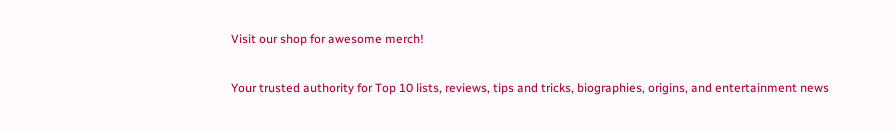Visit our shop for awesome merch!

Your trusted authority for Top 10 lists, reviews, tips and tricks, biographies, origins, and entertainment news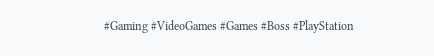#Gaming #VideoGames #Games #Boss #PlayStation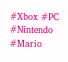#Xbox #PC #Nintendo #Mario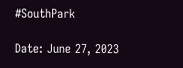#SouthPark

Date: June 27, 2023